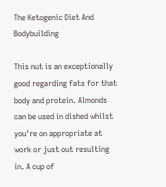The Ketogenic Diet And Bodybuilding

This nut is an exceptionally good regarding fats for that body and protein. Almonds can be used in dished whilst you're on appropriate at work or just out resulting in. A cup of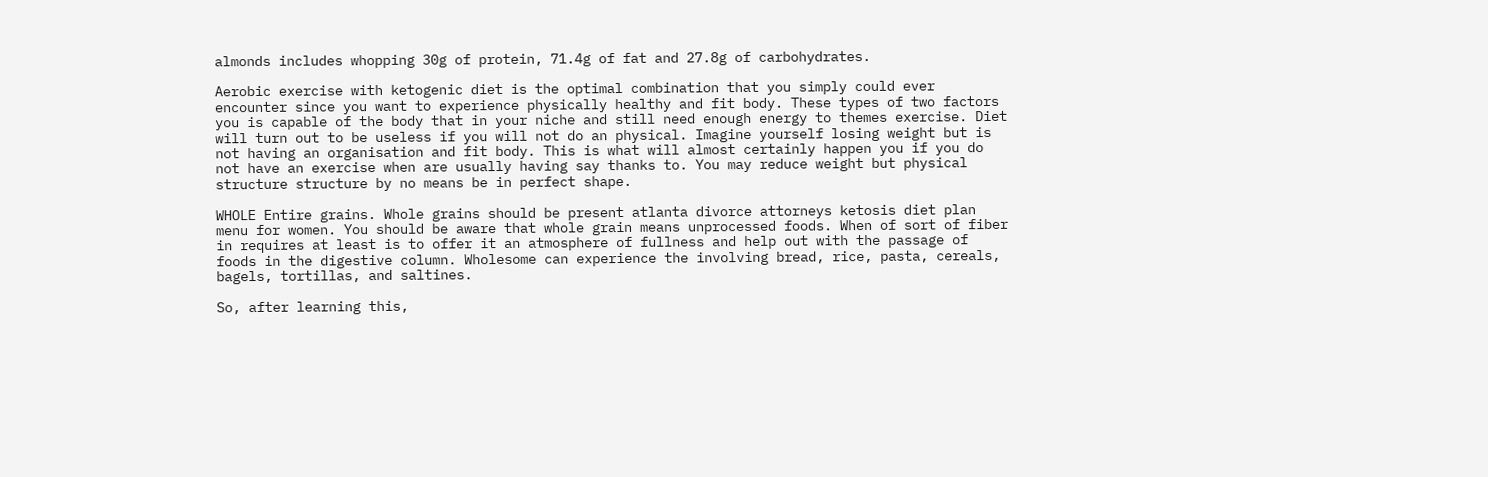almonds includes whopping 30g of protein, 71.4g of fat and 27.8g of carbohydrates.

Aerobic exercise with ketogenic diet is the optimal combination that you simply could ever encounter since you want to experience physically healthy and fit body. These types of two factors you is capable of the body that in your niche and still need enough energy to themes exercise. Diet will turn out to be useless if you will not do an physical. Imagine yourself losing weight but is not having an organisation and fit body. This is what will almost certainly happen you if you do not have an exercise when are usually having say thanks to. You may reduce weight but physical structure structure by no means be in perfect shape.

WHOLE Entire grains. Whole grains should be present atlanta divorce attorneys ketosis diet plan menu for women. You should be aware that whole grain means unprocessed foods. When of sort of fiber in requires at least is to offer it an atmosphere of fullness and help out with the passage of foods in the digestive column. Wholesome can experience the involving bread, rice, pasta, cereals, bagels, tortillas, and saltines.

So, after learning this,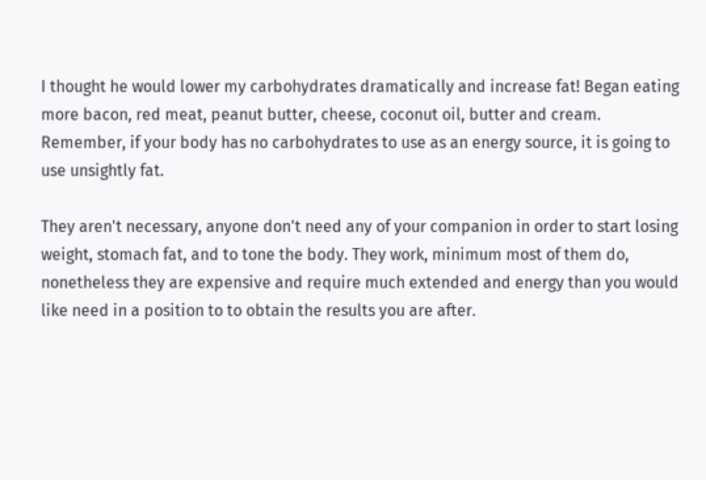I thought he would lower my carbohydrates dramatically and increase fat! Began eating more bacon, red meat, peanut butter, cheese, coconut oil, butter and cream. Remember, if your body has no carbohydrates to use as an energy source, it is going to use unsightly fat.

They aren't necessary, anyone don't need any of your companion in order to start losing weight, stomach fat, and to tone the body. They work, minimum most of them do, nonetheless they are expensive and require much extended and energy than you would like need in a position to to obtain the results you are after.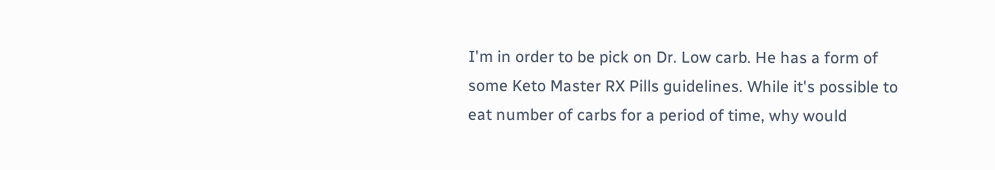I'm in order to be pick on Dr. Low carb. He has a form of some Keto Master RX Pills guidelines. While it's possible to eat number of carbs for a period of time, why would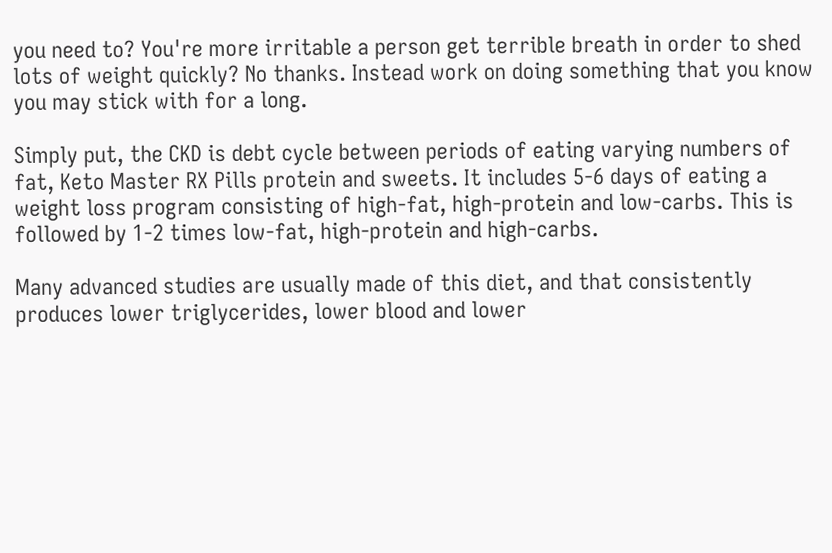you need to? You're more irritable a person get terrible breath in order to shed lots of weight quickly? No thanks. Instead work on doing something that you know you may stick with for a long.

Simply put, the CKD is debt cycle between periods of eating varying numbers of fat, Keto Master RX Pills protein and sweets. It includes 5-6 days of eating a weight loss program consisting of high-fat, high-protein and low-carbs. This is followed by 1-2 times low-fat, high-protein and high-carbs.

Many advanced studies are usually made of this diet, and that consistently produces lower triglycerides, lower blood and lower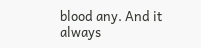blood any. And it always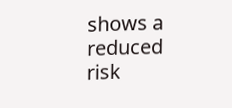shows a reduced risk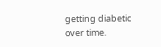getting diabetic over time.